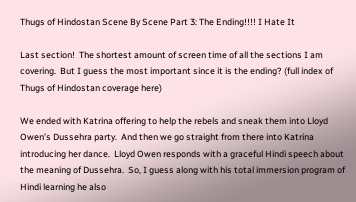Thugs of Hindostan Scene By Scene Part 3: The Ending!!!! I Hate It

Last section!  The shortest amount of screen time of all the sections I am covering.  But I guess the most important since it is the ending? (full index of Thugs of Hindostan coverage here)

We ended with Katrina offering to help the rebels and sneak them into Lloyd Owen’s Dussehra party.  And then we go straight from there into Katrina introducing her dance.  Lloyd Owen responds with a graceful Hindi speech about the meaning of Dussehra.  So, I guess along with his total immersion program of Hindi learning he also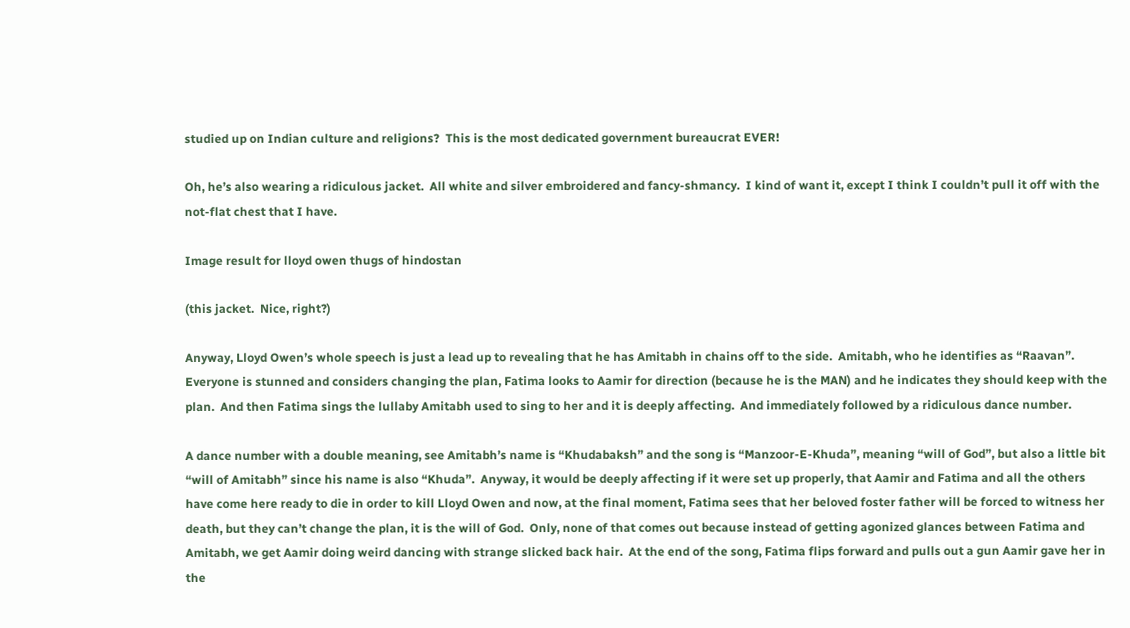studied up on Indian culture and religions?  This is the most dedicated government bureaucrat EVER!

Oh, he’s also wearing a ridiculous jacket.  All white and silver embroidered and fancy-shmancy.  I kind of want it, except I think I couldn’t pull it off with the not-flat chest that I have.

Image result for lloyd owen thugs of hindostan

(this jacket.  Nice, right?)

Anyway, Lloyd Owen’s whole speech is just a lead up to revealing that he has Amitabh in chains off to the side.  Amitabh, who he identifies as “Raavan”.  Everyone is stunned and considers changing the plan, Fatima looks to Aamir for direction (because he is the MAN) and he indicates they should keep with the plan.  And then Fatima sings the lullaby Amitabh used to sing to her and it is deeply affecting.  And immediately followed by a ridiculous dance number.

A dance number with a double meaning, see Amitabh’s name is “Khudabaksh” and the song is “Manzoor-E-Khuda”, meaning “will of God”, but also a little bit “will of Amitabh” since his name is also “Khuda”.  Anyway, it would be deeply affecting if it were set up properly, that Aamir and Fatima and all the others have come here ready to die in order to kill Lloyd Owen and now, at the final moment, Fatima sees that her beloved foster father will be forced to witness her death, but they can’t change the plan, it is the will of God.  Only, none of that comes out because instead of getting agonized glances between Fatima and Amitabh, we get Aamir doing weird dancing with strange slicked back hair.  At the end of the song, Fatima flips forward and pulls out a gun Aamir gave her in the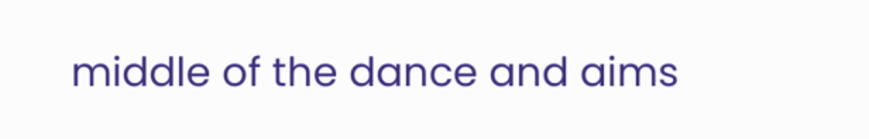middle of the dance and aims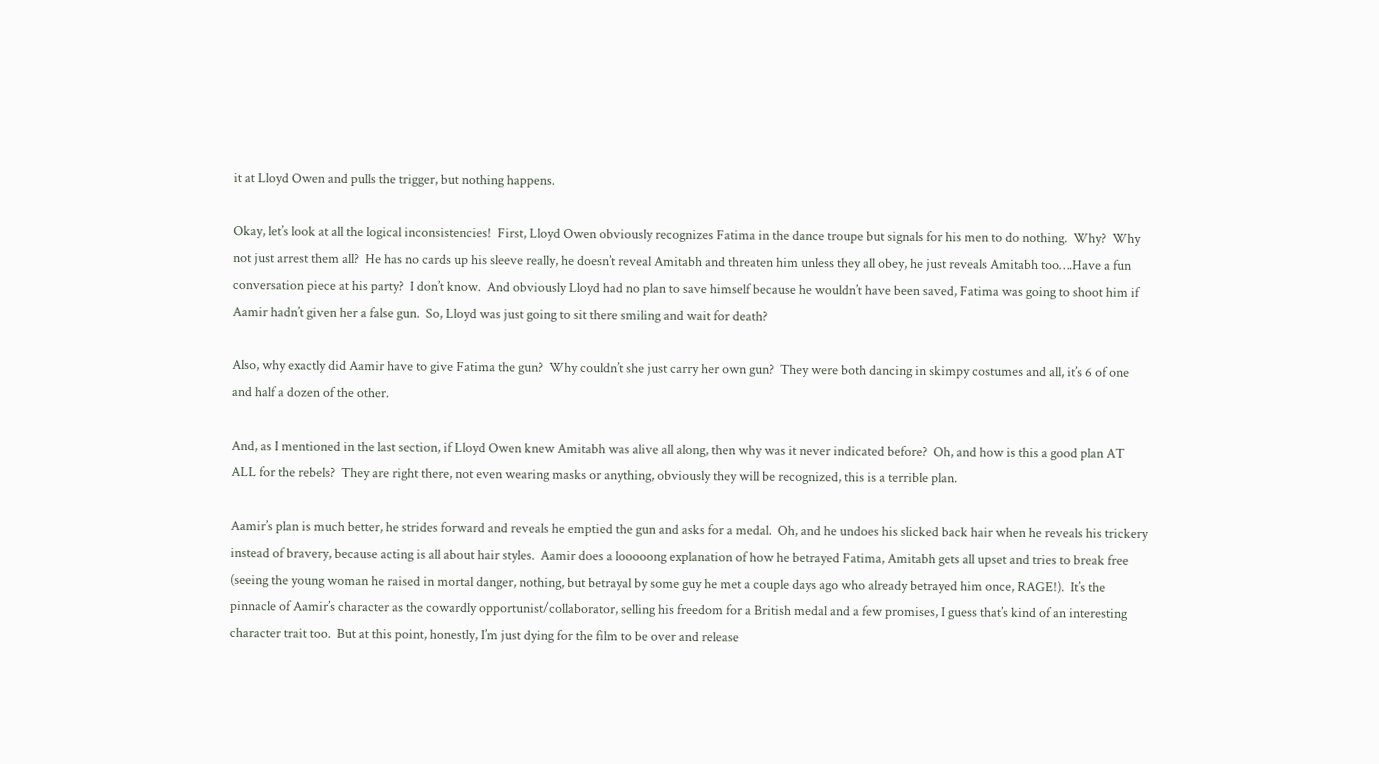it at Lloyd Owen and pulls the trigger, but nothing happens.

Okay, let’s look at all the logical inconsistencies!  First, Lloyd Owen obviously recognizes Fatima in the dance troupe but signals for his men to do nothing.  Why?  Why not just arrest them all?  He has no cards up his sleeve really, he doesn’t reveal Amitabh and threaten him unless they all obey, he just reveals Amitabh too….Have a fun conversation piece at his party?  I don’t know.  And obviously Lloyd had no plan to save himself because he wouldn’t have been saved, Fatima was going to shoot him if Aamir hadn’t given her a false gun.  So, Lloyd was just going to sit there smiling and wait for death?

Also, why exactly did Aamir have to give Fatima the gun?  Why couldn’t she just carry her own gun?  They were both dancing in skimpy costumes and all, it’s 6 of one and half a dozen of the other.

And, as I mentioned in the last section, if Lloyd Owen knew Amitabh was alive all along, then why was it never indicated before?  Oh, and how is this a good plan AT ALL for the rebels?  They are right there, not even wearing masks or anything, obviously they will be recognized, this is a terrible plan.

Aamir’s plan is much better, he strides forward and reveals he emptied the gun and asks for a medal.  Oh, and he undoes his slicked back hair when he reveals his trickery instead of bravery, because acting is all about hair styles.  Aamir does a looooong explanation of how he betrayed Fatima, Amitabh gets all upset and tries to break free (seeing the young woman he raised in mortal danger, nothing, but betrayal by some guy he met a couple days ago who already betrayed him once, RAGE!).  It’s the pinnacle of Aamir’s character as the cowardly opportunist/collaborator, selling his freedom for a British medal and a few promises, I guess that’s kind of an interesting character trait too.  But at this point, honestly, I’m just dying for the film to be over and release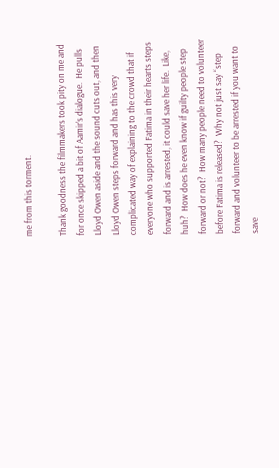me from this torment.

Thank goodness the filmmakers took pity on me and for once skipped a bit of Aamir’s dialogue.  He pulls Lloyd Owen aside and the sound cuts out, and then Lloyd Owen steps forward and has this very complicated way of explaining to the crowd that if everyone who supported Fatima in their hearts steps forward and is arrested, it could save her life.  Like, huh?  How does he even know if guilty people step forward or not?  How many people need to volunteer before Fatima is released?  Why not just say “step forward and volunteer to be arrested if you want to save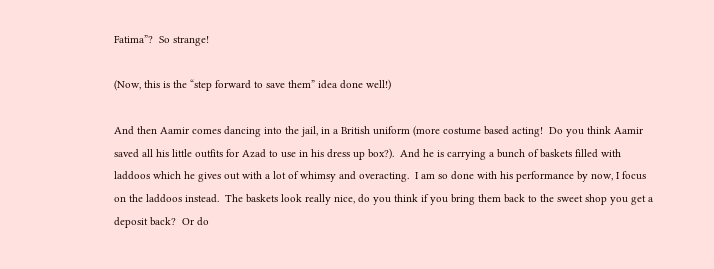Fatima”?  So strange!

(Now, this is the “step forward to save them” idea done well!)

And then Aamir comes dancing into the jail, in a British uniform (more costume based acting!  Do you think Aamir saved all his little outfits for Azad to use in his dress up box?).  And he is carrying a bunch of baskets filled with laddoos which he gives out with a lot of whimsy and overacting.  I am so done with his performance by now, I focus on the laddoos instead.  The baskets look really nice, do you think if you bring them back to the sweet shop you get a deposit back?  Or do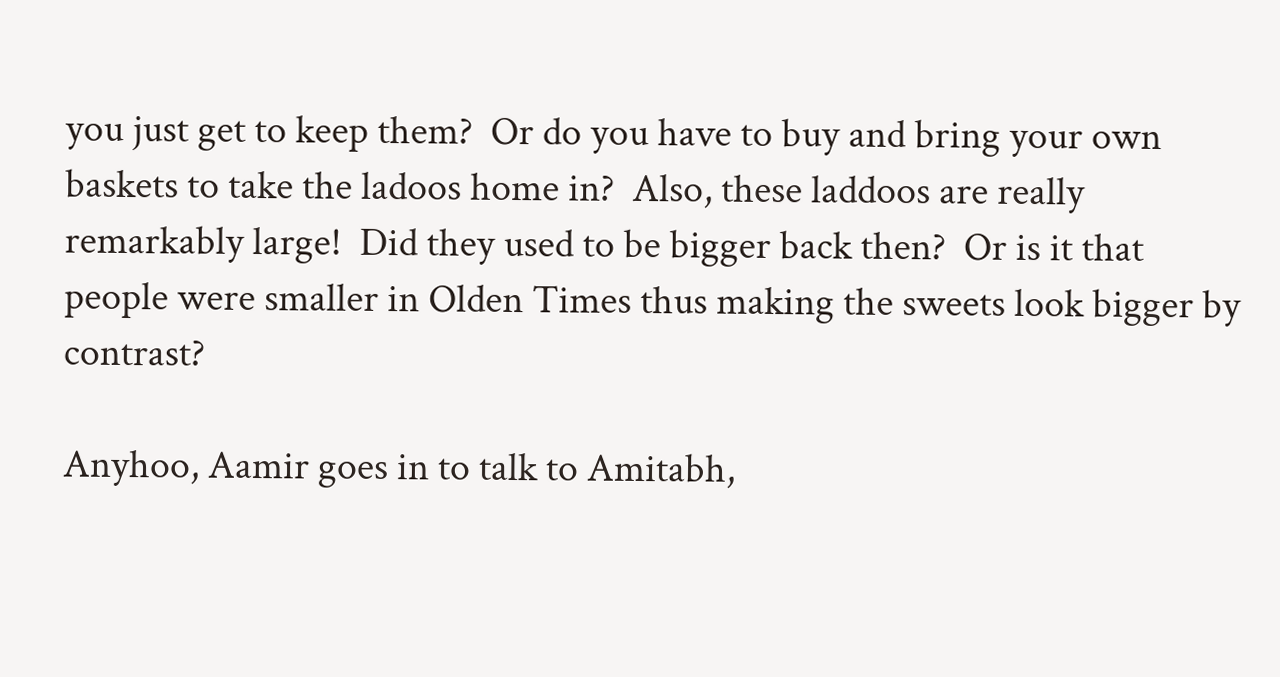you just get to keep them?  Or do you have to buy and bring your own baskets to take the ladoos home in?  Also, these laddoos are really remarkably large!  Did they used to be bigger back then?  Or is it that people were smaller in Olden Times thus making the sweets look bigger by contrast?

Anyhoo, Aamir goes in to talk to Amitabh,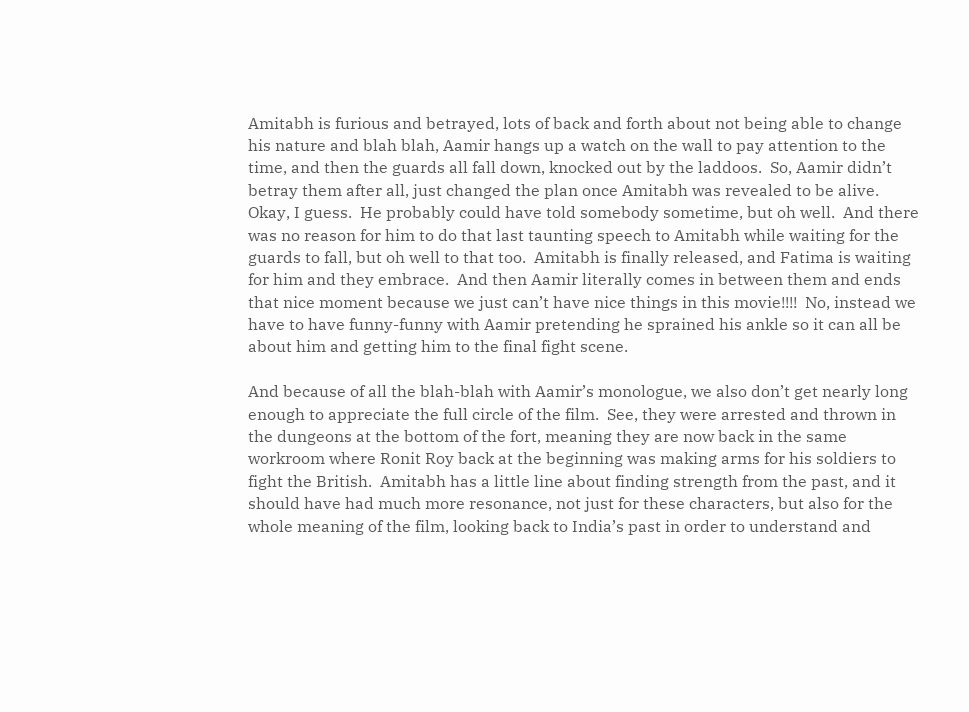Amitabh is furious and betrayed, lots of back and forth about not being able to change his nature and blah blah, Aamir hangs up a watch on the wall to pay attention to the time, and then the guards all fall down, knocked out by the laddoos.  So, Aamir didn’t betray them after all, just changed the plan once Amitabh was revealed to be alive.  Okay, I guess.  He probably could have told somebody sometime, but oh well.  And there was no reason for him to do that last taunting speech to Amitabh while waiting for the guards to fall, but oh well to that too.  Amitabh is finally released, and Fatima is waiting for him and they embrace.  And then Aamir literally comes in between them and ends that nice moment because we just can’t have nice things in this movie!!!!  No, instead we have to have funny-funny with Aamir pretending he sprained his ankle so it can all be about him and getting him to the final fight scene.

And because of all the blah-blah with Aamir’s monologue, we also don’t get nearly long enough to appreciate the full circle of the film.  See, they were arrested and thrown in the dungeons at the bottom of the fort, meaning they are now back in the same workroom where Ronit Roy back at the beginning was making arms for his soldiers to fight the British.  Amitabh has a little line about finding strength from the past, and it should have had much more resonance, not just for these characters, but also for the whole meaning of the film, looking back to India’s past in order to understand and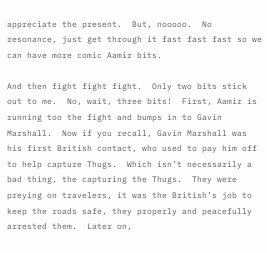appreciate the present.  But, nooooo.  No resonance, just get through it fast fast fast so we can have more comic Aamir bits.

And then fight fight fight.  Only two bits stick out to me.  No, wait, three bits!  First, Aamir is running too the fight and bumps in to Gavin Marshall.  Now if you recall, Gavin Marshall was his first British contact, who used to pay him off to help capture Thugs.  Which isn’t necessarily a bad thing, the capturing the Thugs.  They were preying on travelers, it was the British’s job to keep the roads safe, they properly and peacefully arrested them.  Later on,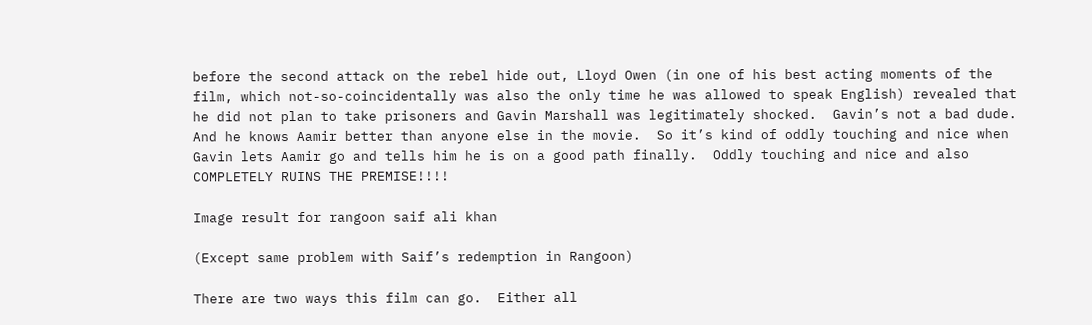before the second attack on the rebel hide out, Lloyd Owen (in one of his best acting moments of the film, which not-so-coincidentally was also the only time he was allowed to speak English) revealed that he did not plan to take prisoners and Gavin Marshall was legitimately shocked.  Gavin’s not a bad dude.  And he knows Aamir better than anyone else in the movie.  So it’s kind of oddly touching and nice when Gavin lets Aamir go and tells him he is on a good path finally.  Oddly touching and nice and also COMPLETELY RUINS THE PREMISE!!!!

Image result for rangoon saif ali khan

(Except same problem with Saif’s redemption in Rangoon)

There are two ways this film can go.  Either all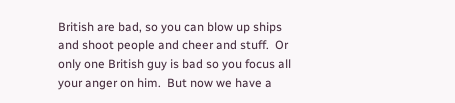British are bad, so you can blow up ships and shoot people and cheer and stuff.  Or only one British guy is bad so you focus all your anger on him.  But now we have a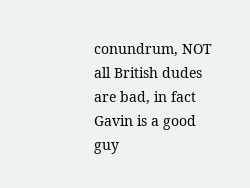conundrum, NOT all British dudes are bad, in fact Gavin is a good guy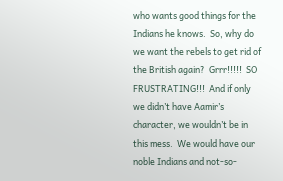who wants good things for the Indians he knows.  So, why do we want the rebels to get rid of the British again?  Grrr!!!!!  SO FRUSTRATING!!!  And if only we didn’t have Aamir’s character, we wouldn’t be in this mess.  We would have our noble Indians and not-so-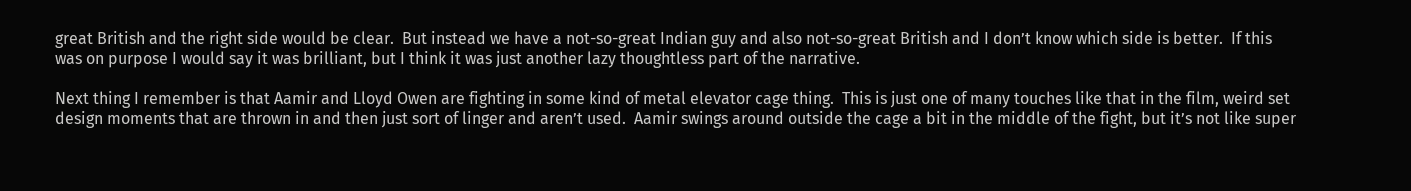great British and the right side would be clear.  But instead we have a not-so-great Indian guy and also not-so-great British and I don’t know which side is better.  If this was on purpose I would say it was brilliant, but I think it was just another lazy thoughtless part of the narrative.

Next thing I remember is that Aamir and Lloyd Owen are fighting in some kind of metal elevator cage thing.  This is just one of many touches like that in the film, weird set design moments that are thrown in and then just sort of linger and aren’t used.  Aamir swings around outside the cage a bit in the middle of the fight, but it’s not like super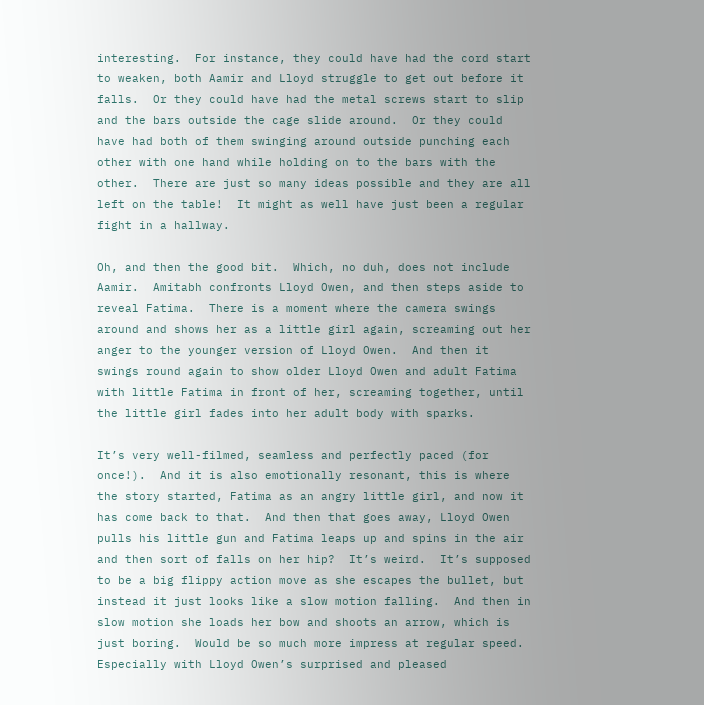interesting.  For instance, they could have had the cord start to weaken, both Aamir and Lloyd struggle to get out before it falls.  Or they could have had the metal screws start to slip and the bars outside the cage slide around.  Or they could have had both of them swinging around outside punching each other with one hand while holding on to the bars with the other.  There are just so many ideas possible and they are all left on the table!  It might as well have just been a regular fight in a hallway.

Oh, and then the good bit.  Which, no duh, does not include Aamir.  Amitabh confronts Lloyd Owen, and then steps aside to reveal Fatima.  There is a moment where the camera swings around and shows her as a little girl again, screaming out her anger to the younger version of Lloyd Owen.  And then it swings round again to show older Lloyd Owen and adult Fatima with little Fatima in front of her, screaming together, until the little girl fades into her adult body with sparks.

It’s very well-filmed, seamless and perfectly paced (for once!).  And it is also emotionally resonant, this is where the story started, Fatima as an angry little girl, and now it has come back to that.  And then that goes away, Lloyd Owen pulls his little gun and Fatima leaps up and spins in the air and then sort of falls on her hip?  It’s weird.  It’s supposed to be a big flippy action move as she escapes the bullet, but instead it just looks like a slow motion falling.  And then in slow motion she loads her bow and shoots an arrow, which is just boring.  Would be so much more impress at regular speed.  Especially with Lloyd Owen’s surprised and pleased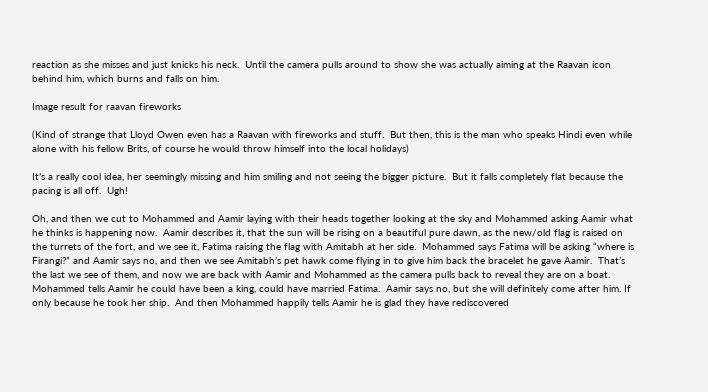reaction as she misses and just knicks his neck.  Until the camera pulls around to show she was actually aiming at the Raavan icon behind him, which burns and falls on him.

Image result for raavan fireworks

(Kind of strange that Lloyd Owen even has a Raavan with fireworks and stuff.  But then, this is the man who speaks Hindi even while alone with his fellow Brits, of course he would throw himself into the local holidays)

It’s a really cool idea, her seemingly missing and him smiling and not seeing the bigger picture.  But it falls completely flat because the pacing is all off.  Ugh!

Oh, and then we cut to Mohammed and Aamir laying with their heads together looking at the sky and Mohammed asking Aamir what he thinks is happening now.  Aamir describes it, that the sun will be rising on a beautiful pure dawn, as the new/old flag is raised on the turrets of the fort, and we see it, Fatima raising the flag with Amitabh at her side.  Mohammed says Fatima will be asking “where is Firangi?” and Aamir says no, and then we see Amitabh’s pet hawk come flying in to give him back the bracelet he gave Aamir.  That’s the last we see of them, and now we are back with Aamir and Mohammed as the camera pulls back to reveal they are on a boat.  Mohammed tells Aamir he could have been a king, could have married Fatima.  Aamir says no, but she will definitely come after him. If only because he took her ship.  And then Mohammed happily tells Aamir he is glad they have rediscovered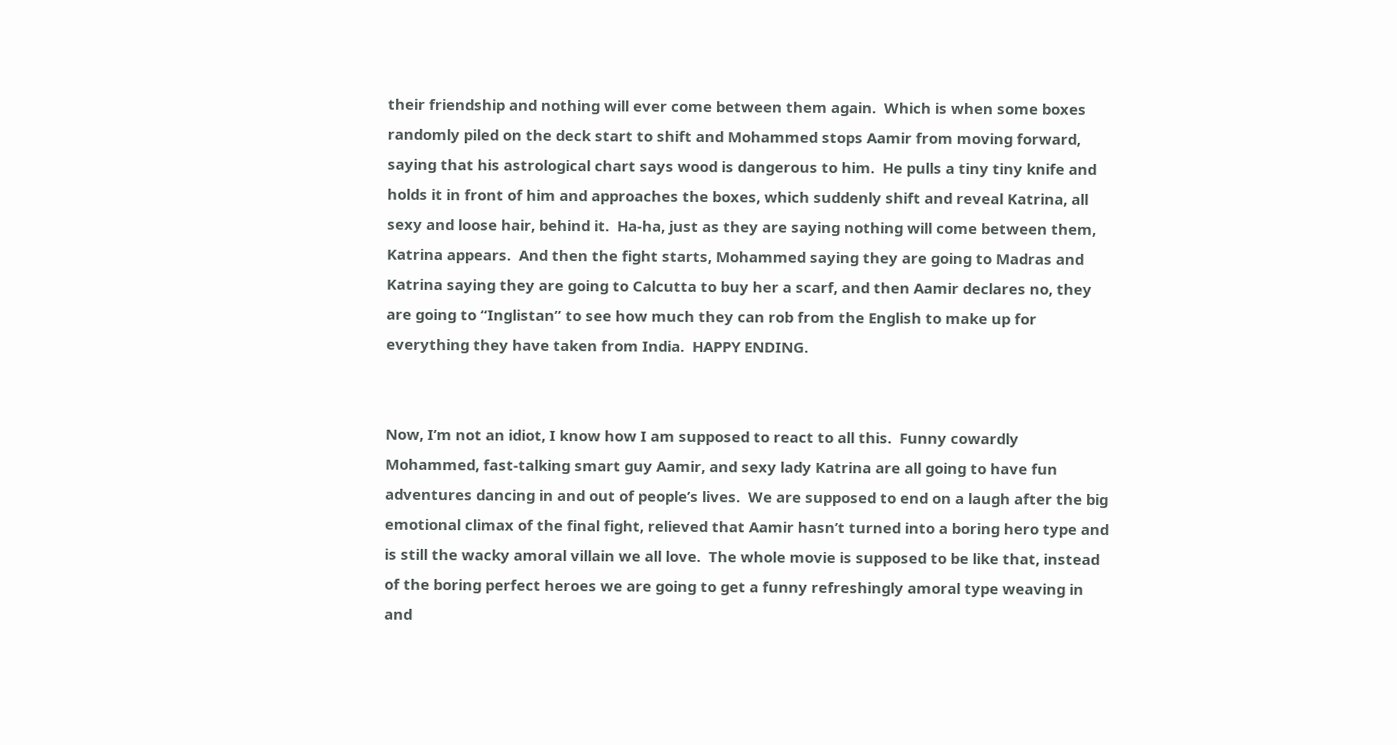their friendship and nothing will ever come between them again.  Which is when some boxes randomly piled on the deck start to shift and Mohammed stops Aamir from moving forward, saying that his astrological chart says wood is dangerous to him.  He pulls a tiny tiny knife and holds it in front of him and approaches the boxes, which suddenly shift and reveal Katrina, all sexy and loose hair, behind it.  Ha-ha, just as they are saying nothing will come between them, Katrina appears.  And then the fight starts, Mohammed saying they are going to Madras and Katrina saying they are going to Calcutta to buy her a scarf, and then Aamir declares no, they are going to “Inglistan” to see how much they can rob from the English to make up for everything they have taken from India.  HAPPY ENDING.


Now, I’m not an idiot, I know how I am supposed to react to all this.  Funny cowardly Mohammed, fast-talking smart guy Aamir, and sexy lady Katrina are all going to have fun adventures dancing in and out of people’s lives.  We are supposed to end on a laugh after the big emotional climax of the final fight, relieved that Aamir hasn’t turned into a boring hero type and is still the wacky amoral villain we all love.  The whole movie is supposed to be like that, instead of the boring perfect heroes we are going to get a funny refreshingly amoral type weaving in and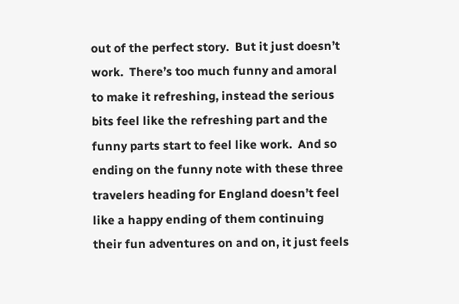out of the perfect story.  But it just doesn’t work.  There’s too much funny and amoral to make it refreshing, instead the serious bits feel like the refreshing part and the funny parts start to feel like work.  And so ending on the funny note with these three travelers heading for England doesn’t feel like a happy ending of them continuing their fun adventures on and on, it just feels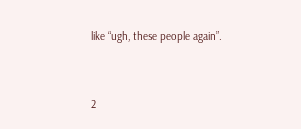like “ugh, these people again”.


2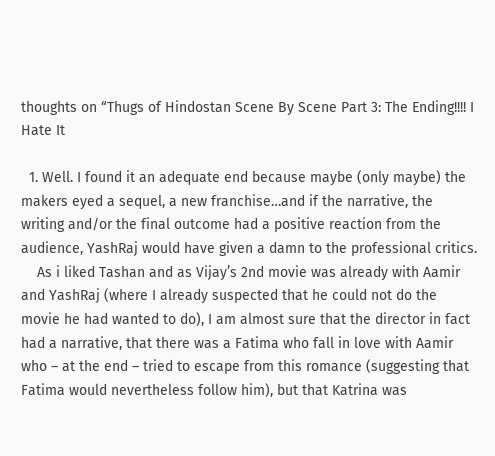thoughts on “Thugs of Hindostan Scene By Scene Part 3: The Ending!!!! I Hate It

  1. Well. I found it an adequate end because maybe (only maybe) the makers eyed a sequel, a new franchise…and if the narrative, the writing and/or the final outcome had a positive reaction from the audience, YashRaj would have given a damn to the professional critics.
    As i liked Tashan and as Vijay’s 2nd movie was already with Aamir and YashRaj (where I already suspected that he could not do the movie he had wanted to do), I am almost sure that the director in fact had a narrative, that there was a Fatima who fall in love with Aamir who – at the end – tried to escape from this romance (suggesting that Fatima would nevertheless follow him), but that Katrina was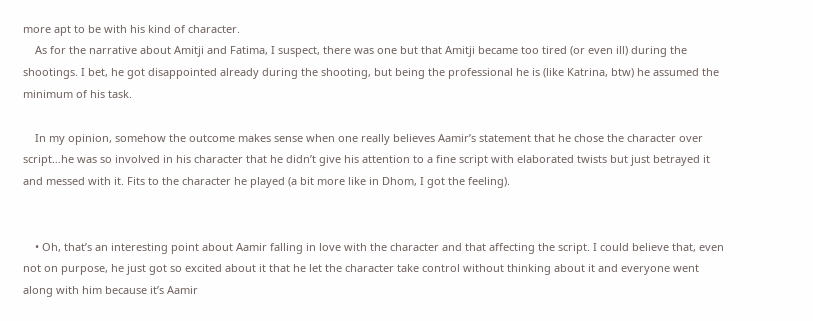more apt to be with his kind of character.
    As for the narrative about Amitji and Fatima, I suspect, there was one but that Amitji became too tired (or even ill) during the shootings. I bet, he got disappointed already during the shooting, but being the professional he is (like Katrina, btw) he assumed the minimum of his task.

    In my opinion, somehow the outcome makes sense when one really believes Aamir’s statement that he chose the character over script…he was so involved in his character that he didn’t give his attention to a fine script with elaborated twists but just betrayed it and messed with it. Fits to the character he played (a bit more like in Dhom, I got the feeling).


    • Oh, that’s an interesting point about Aamir falling in love with the character and that affecting the script. I could believe that, even not on purpose, he just got so excited about it that he let the character take control without thinking about it and everyone went along with him because it’s Aamir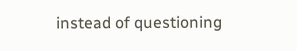instead of questioning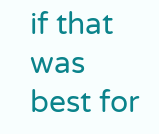if that was best for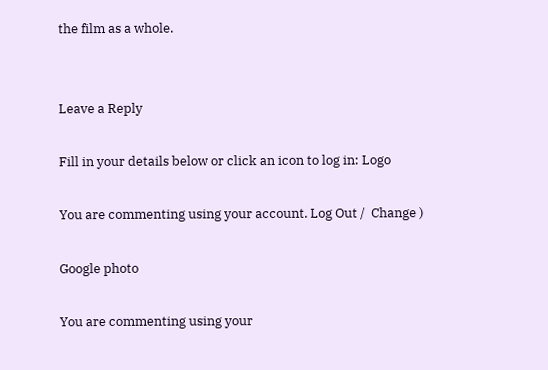the film as a whole.


Leave a Reply

Fill in your details below or click an icon to log in: Logo

You are commenting using your account. Log Out /  Change )

Google photo

You are commenting using your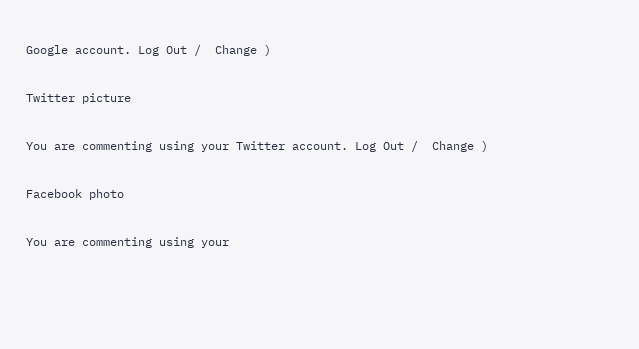Google account. Log Out /  Change )

Twitter picture

You are commenting using your Twitter account. Log Out /  Change )

Facebook photo

You are commenting using your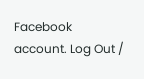Facebook account. Log Out /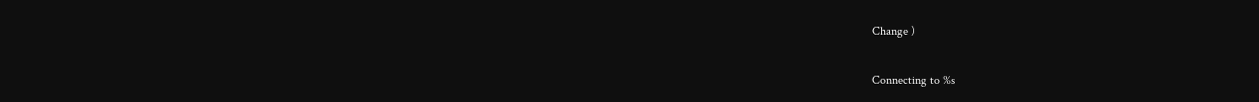Change )

Connecting to %s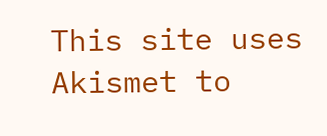This site uses Akismet to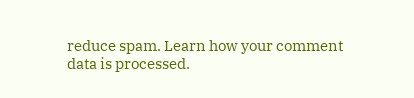reduce spam. Learn how your comment data is processed.